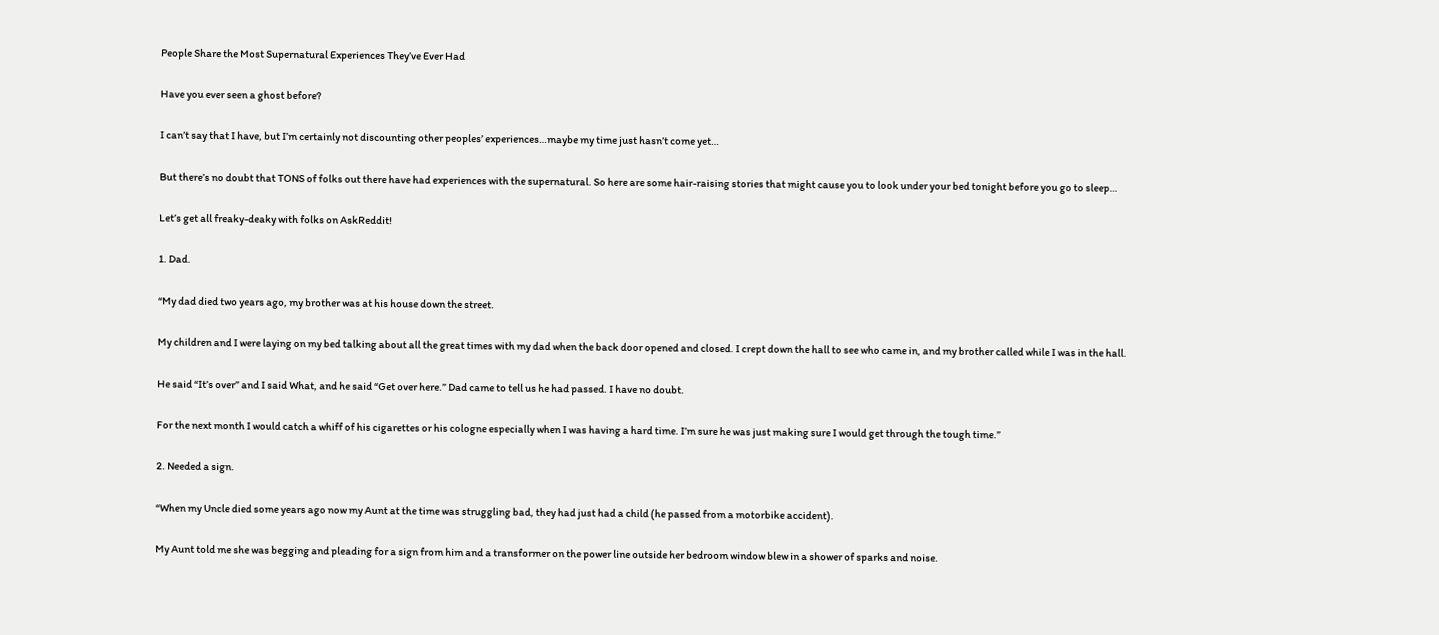People Share the Most Supernatural Experiences They’ve Ever Had

Have you ever seen a ghost before?

I can’t say that I have, but I’m certainly not discounting other peoples’ experiences…maybe my time just hasn’t come yet…

But there’s no doubt that TONS of folks out there have had experiences with the supernatural. So here are some hair-raising stories that might cause you to look under your bed tonight before you go to sleep…

Let’s get all freaky-deaky with folks on AskReddit!

1. Dad.

“My dad died two years ago, my brother was at his house down the street.

My children and I were laying on my bed talking about all the great times with my dad when the back door opened and closed. I crept down the hall to see who came in, and my brother called while I was in the hall.

He said “It’s over” and I said What, and he said “Get over here.” Dad came to tell us he had passed. I have no doubt.

For the next month I would catch a whiff of his cigarettes or his cologne especially when I was having a hard time. I’m sure he was just making sure I would get through the tough time.”

2. Needed a sign.

“When my Uncle died some years ago now my Aunt at the time was struggling bad, they had just had a child (he passed from a motorbike accident).

My Aunt told me she was begging and pleading for a sign from him and a transformer on the power line outside her bedroom window blew in a shower of sparks and noise.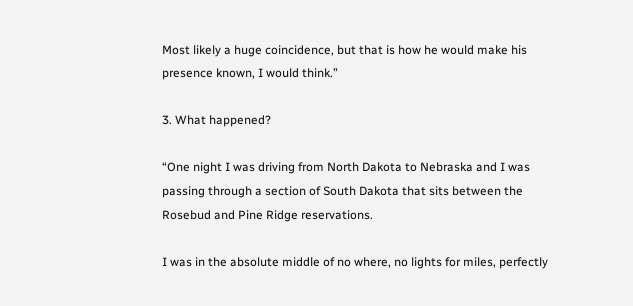Most likely a huge coincidence, but that is how he would make his presence known, I would think.”

3. What happened?

“One night I was driving from North Dakota to Nebraska and I was passing through a section of South Dakota that sits between the Rosebud and Pine Ridge reservations.

I was in the absolute middle of no where, no lights for miles, perfectly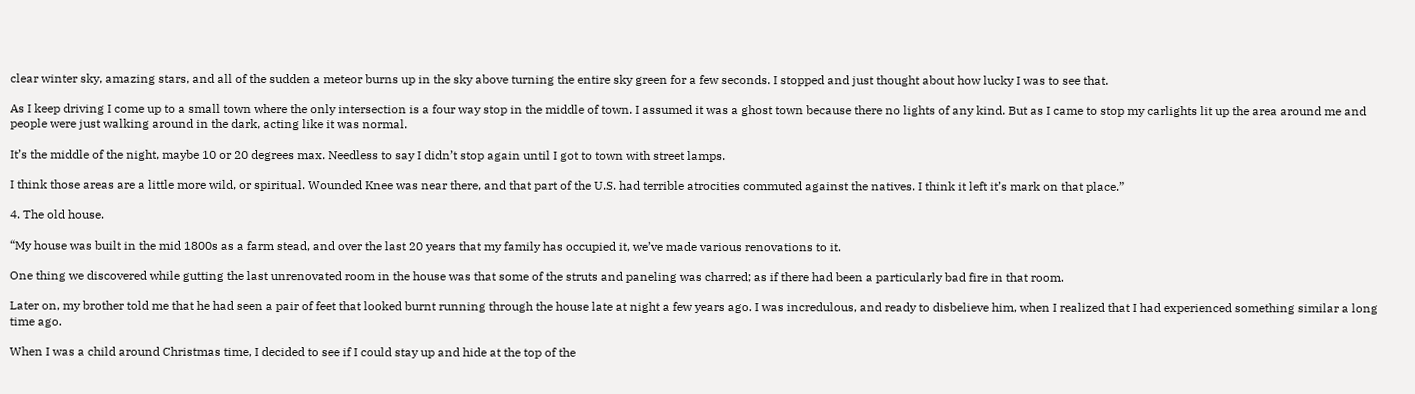clear winter sky, amazing stars, and all of the sudden a meteor burns up in the sky above turning the entire sky green for a few seconds. I stopped and just thought about how lucky I was to see that.

As I keep driving I come up to a small town where the only intersection is a four way stop in the middle of town. I assumed it was a ghost town because there no lights of any kind. But as I came to stop my carlights lit up the area around me and people were just walking around in the dark, acting like it was normal.

It’s the middle of the night, maybe 10 or 20 degrees max. Needless to say I didn’t stop again until I got to town with street lamps.

I think those areas are a little more wild, or spiritual. Wounded Knee was near there, and that part of the U.S. had terrible atrocities commuted against the natives. I think it left it’s mark on that place.”

4. The old house.

“My house was built in the mid 1800s as a farm stead, and over the last 20 years that my family has occupied it, we’ve made various renovations to it.

One thing we discovered while gutting the last unrenovated room in the house was that some of the struts and paneling was charred; as if there had been a particularly bad fire in that room.

Later on, my brother told me that he had seen a pair of feet that looked burnt running through the house late at night a few years ago. I was incredulous, and ready to disbelieve him, when I realized that I had experienced something similar a long time ago.

When I was a child around Christmas time, I decided to see if I could stay up and hide at the top of the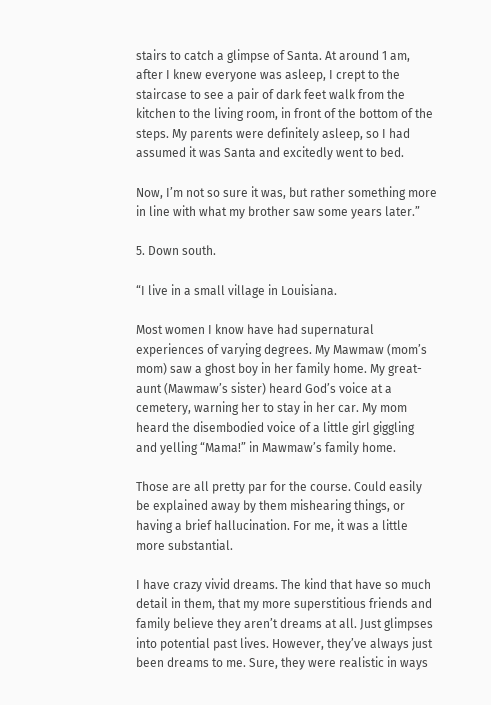stairs to catch a glimpse of Santa. At around 1 am, after I knew everyone was asleep, I crept to the staircase to see a pair of dark feet walk from the kitchen to the living room, in front of the bottom of the steps. My parents were definitely asleep, so I had assumed it was Santa and excitedly went to bed.

Now, I’m not so sure it was, but rather something more in line with what my brother saw some years later.”

5. Down south.

“I live in a small village in Louisiana.

Most women I know have had supernatural experiences of varying degrees. My Mawmaw (mom’s mom) saw a ghost boy in her family home. My great-aunt (Mawmaw’s sister) heard God’s voice at a cemetery, warning her to stay in her car. My mom heard the disembodied voice of a little girl giggling and yelling “Mama!” in Mawmaw’s family home.

Those are all pretty par for the course. Could easily be explained away by them mishearing things, or having a brief hallucination. For me, it was a little more substantial.

I have crazy vivid dreams. The kind that have so much detail in them, that my more superstitious friends and family believe they aren’t dreams at all. Just glimpses into potential past lives. However, they’ve always just been dreams to me. Sure, they were realistic in ways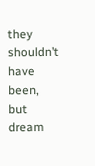they shouldn’t have been, but dream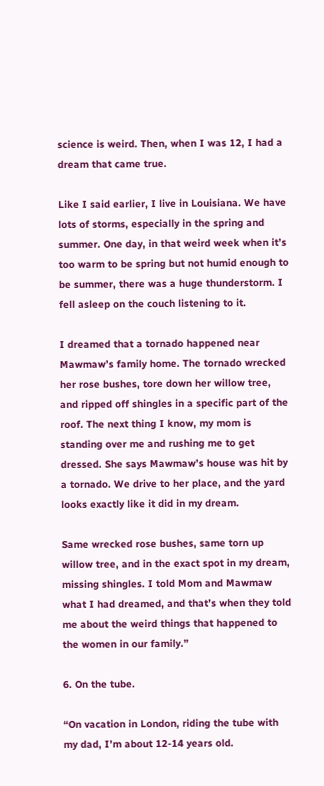science is weird. Then, when I was 12, I had a dream that came true.

Like I said earlier, I live in Louisiana. We have lots of storms, especially in the spring and summer. One day, in that weird week when it’s too warm to be spring but not humid enough to be summer, there was a huge thunderstorm. I fell asleep on the couch listening to it.

I dreamed that a tornado happened near Mawmaw’s family home. The tornado wrecked her rose bushes, tore down her willow tree, and ripped off shingles in a specific part of the roof. The next thing I know, my mom is standing over me and rushing me to get dressed. She says Mawmaw’s house was hit by a tornado. We drive to her place, and the yard looks exactly like it did in my dream.

Same wrecked rose bushes, same torn up willow tree, and in the exact spot in my dream, missing shingles. I told Mom and Mawmaw what I had dreamed, and that’s when they told me about the weird things that happened to the women in our family.”

6. On the tube.

“On vacation in London, riding the tube with my dad, I’m about 12-14 years old.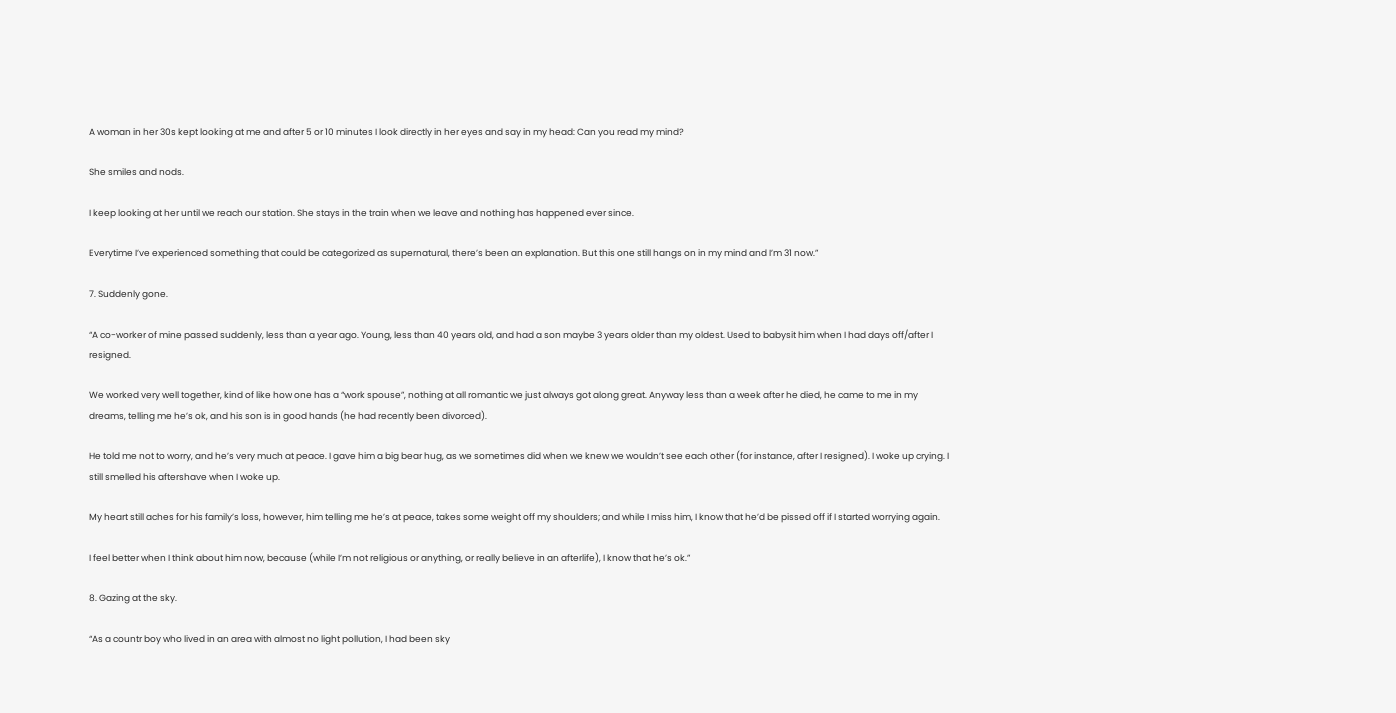A woman in her 30s kept looking at me and after 5 or 10 minutes I look directly in her eyes and say in my head: Can you read my mind?

She smiles and nods.

I keep looking at her until we reach our station. She stays in the train when we leave and nothing has happened ever since.

Everytime I’ve experienced something that could be categorized as supernatural, there’s been an explanation. But this one still hangs on in my mind and I’m 31 now.”

7. Suddenly gone.

“A co-worker of mine passed suddenly, less than a year ago. Young, less than 40 years old, and had a son maybe 3 years older than my oldest. Used to babysit him when I had days off/after I resigned.

We worked very well together, kind of like how one has a “work spouse”, nothing at all romantic we just always got along great. Anyway less than a week after he died, he came to me in my dreams, telling me he’s ok, and his son is in good hands (he had recently been divorced).

He told me not to worry, and he’s very much at peace. I gave him a big bear hug, as we sometimes did when we knew we wouldn’t see each other (for instance, after I resigned). I woke up crying. I still smelled his aftershave when I woke up.

My heart still aches for his family’s loss, however, him telling me he’s at peace, takes some weight off my shoulders; and while I miss him, I know that he’d be pissed off if I started worrying again.

I feel better when I think about him now, because (while I’m not religious or anything, or really believe in an afterlife), I know that he’s ok.”

8. Gazing at the sky.

“As a countr boy who lived in an area with almost no light pollution, I had been sky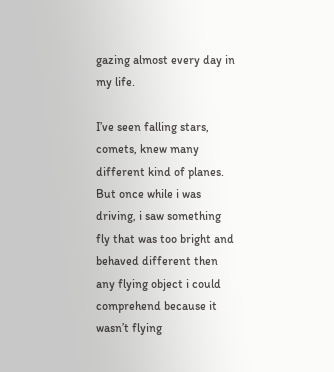gazing almost every day in my life.

I’ve seen falling stars, comets, knew many different kind of planes. But once while i was driving, i saw something fly that was too bright and behaved different then any flying object i could comprehend because it wasn’t flying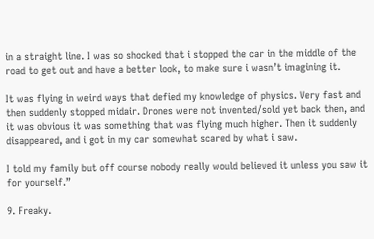in a straight line. I was so shocked that i stopped the car in the middle of the road to get out and have a better look, to make sure i wasn’t imagining it.

It was flying in weird ways that defied my knowledge of physics. Very fast and then suddenly stopped midair. Drones were not invented/sold yet back then, and it was obvious it was something that was flying much higher. Then it suddenly disappeared, and i got in my car somewhat scared by what i saw.

I told my family but off course nobody really would believed it unless you saw it for yourself.”

9. Freaky.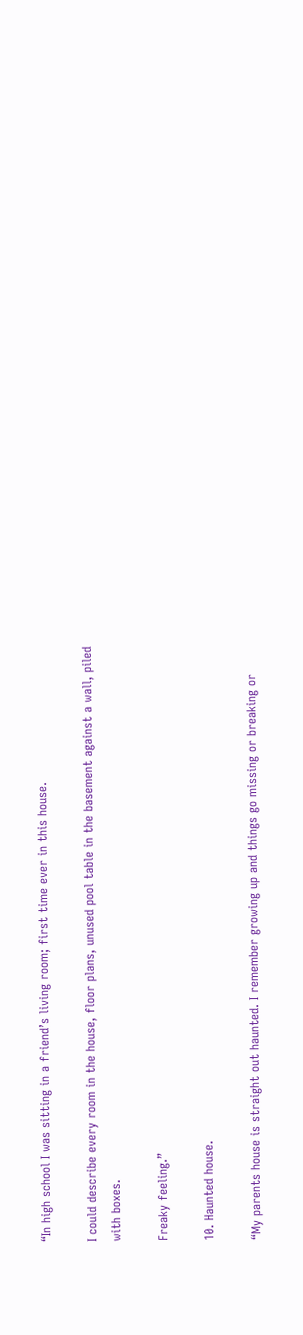“In high school I was sitting in a friend’s living room; first time ever in this house.

I could describe every room in the house, floor plans, unused pool table in the basement against a wall, piled with boxes.

Freaky feeling.”

10. Haunted house.

“My parents house is straight out haunted. I remember growing up and things go missing or breaking or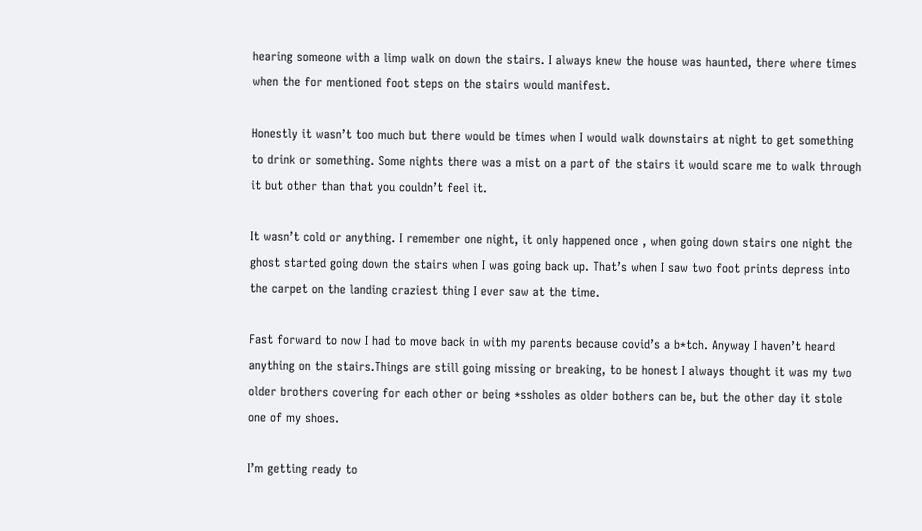hearing someone with a limp walk on down the stairs. I always knew the house was haunted, there where times when the for mentioned foot steps on the stairs would manifest.

Honestly it wasn’t too much but there would be times when I would walk downstairs at night to get something to drink or something. Some nights there was a mist on a part of the stairs it would scare me to walk through it but other than that you couldn’t feel it.

It wasn’t cold or anything. I remember one night, it only happened once , when going down stairs one night the ghost started going down the stairs when I was going back up. That’s when I saw two foot prints depress into the carpet on the landing craziest thing I ever saw at the time.

Fast forward to now I had to move back in with my parents because covid’s a b*tch. Anyway I haven’t heard anything on the stairs.Things are still going missing or breaking, to be honest I always thought it was my two older brothers covering for each other or being *ssholes as older bothers can be, but the other day it stole one of my shoes.

I’m getting ready to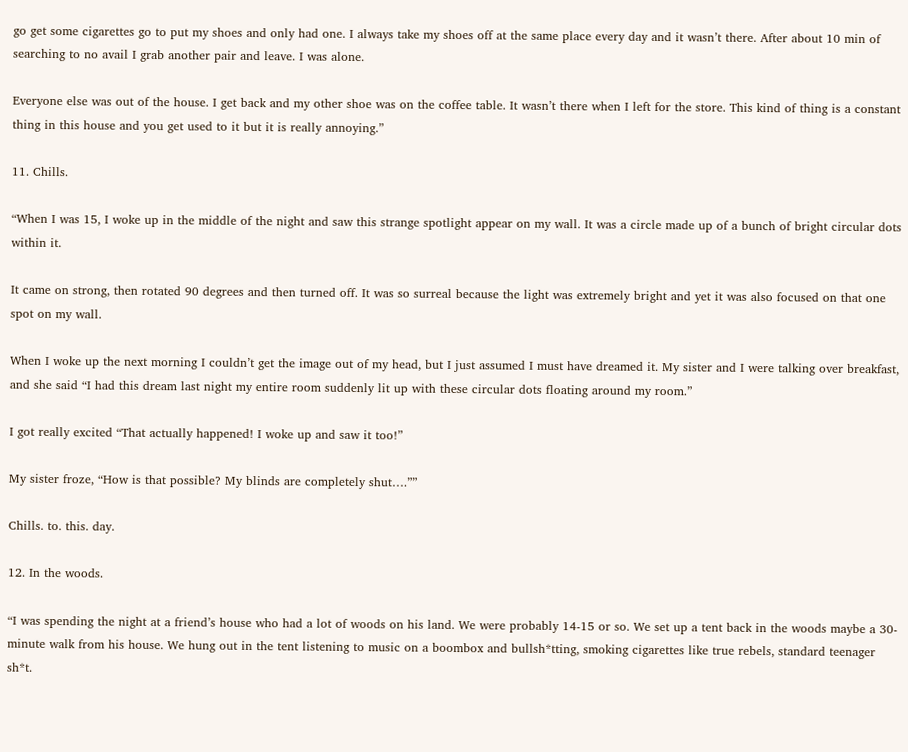go get some cigarettes go to put my shoes and only had one. I always take my shoes off at the same place every day and it wasn’t there. After about 10 min of searching to no avail I grab another pair and leave. I was alone.

Everyone else was out of the house. I get back and my other shoe was on the coffee table. It wasn’t there when I left for the store. This kind of thing is a constant thing in this house and you get used to it but it is really annoying.”

11. Chills.

“When I was 15, I woke up in the middle of the night and saw this strange spotlight appear on my wall. It was a circle made up of a bunch of bright circular dots within it.

It came on strong, then rotated 90 degrees and then turned off. It was so surreal because the light was extremely bright and yet it was also focused on that one spot on my wall.

When I woke up the next morning I couldn’t get the image out of my head, but I just assumed I must have dreamed it. My sister and I were talking over breakfast, and she said “I had this dream last night my entire room suddenly lit up with these circular dots floating around my room.”

I got really excited “That actually happened! I woke up and saw it too!”

My sister froze, “How is that possible? My blinds are completely shut….””

Chills. to. this. day.

12. In the woods.

“I was spending the night at a friend’s house who had a lot of woods on his land. We were probably 14-15 or so. We set up a tent back in the woods maybe a 30-minute walk from his house. We hung out in the tent listening to music on a boombox and bullsh*tting, smoking cigarettes like true rebels, standard teenager sh*t.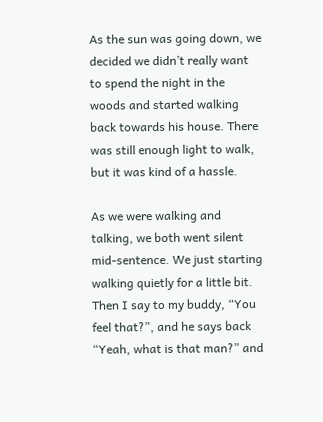As the sun was going down, we decided we didn’t really want to spend the night in the woods and started walking back towards his house. There was still enough light to walk, but it was kind of a hassle.

As we were walking and talking, we both went silent mid-sentence. We just starting walking quietly for a little bit. Then I say to my buddy, “You feel that?”, and he says back “Yeah, what is that man?” and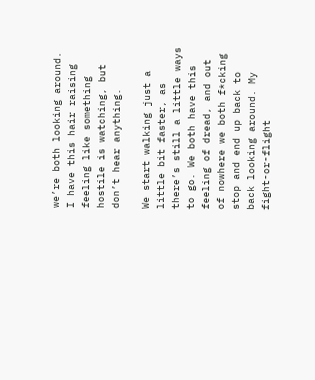we’re both looking around. I have this hair raising feeling like something hostile is watching, but don’t hear anything.

We start walking just a little bit faster, as there’s still a little ways to go. We both have this feeling of dread, and out of nowhere we both f*cking stop and end up back to back looking around. My fight-or-flight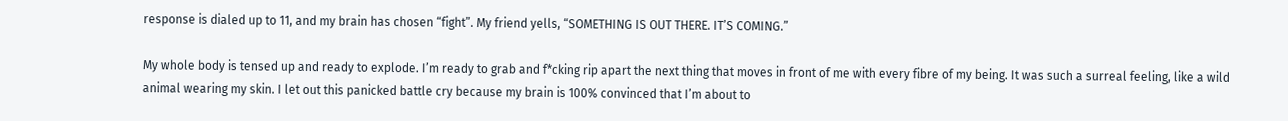response is dialed up to 11, and my brain has chosen “fight”. My friend yells, “SOMETHING IS OUT THERE. IT’S COMING.”

My whole body is tensed up and ready to explode. I’m ready to grab and f*cking rip apart the next thing that moves in front of me with every fibre of my being. It was such a surreal feeling, like a wild animal wearing my skin. I let out this panicked battle cry because my brain is 100% convinced that I’m about to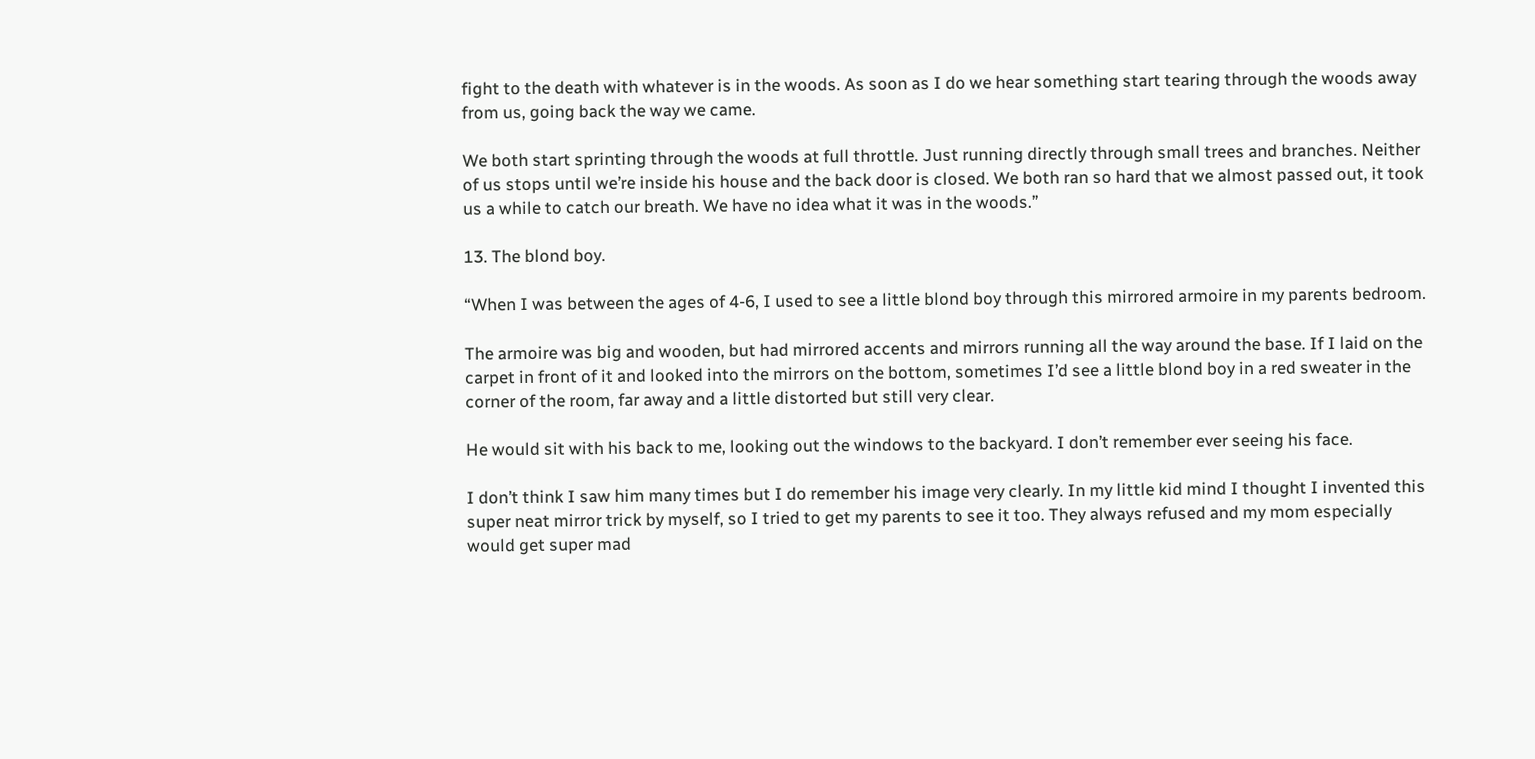fight to the death with whatever is in the woods. As soon as I do we hear something start tearing through the woods away from us, going back the way we came.

We both start sprinting through the woods at full throttle. Just running directly through small trees and branches. Neither of us stops until we’re inside his house and the back door is closed. We both ran so hard that we almost passed out, it took us a while to catch our breath. We have no idea what it was in the woods.”

13. The blond boy.

“When I was between the ages of 4-6, I used to see a little blond boy through this mirrored armoire in my parents bedroom.

The armoire was big and wooden, but had mirrored accents and mirrors running all the way around the base. If I laid on the carpet in front of it and looked into the mirrors on the bottom, sometimes I’d see a little blond boy in a red sweater in the corner of the room, far away and a little distorted but still very clear.

He would sit with his back to me, looking out the windows to the backyard. I don’t remember ever seeing his face.

I don’t think I saw him many times but I do remember his image very clearly. In my little kid mind I thought I invented this super neat mirror trick by myself, so I tried to get my parents to see it too. They always refused and my mom especially would get super mad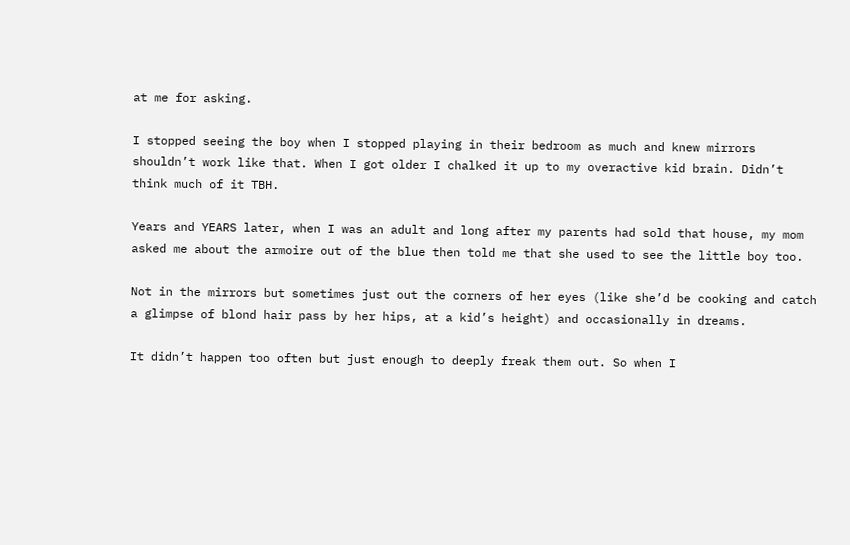at me for asking.

I stopped seeing the boy when I stopped playing in their bedroom as much and knew mirrors shouldn’t work like that. When I got older I chalked it up to my overactive kid brain. Didn’t think much of it TBH.

Years and YEARS later, when I was an adult and long after my parents had sold that house, my mom asked me about the armoire out of the blue then told me that she used to see the little boy too.

Not in the mirrors but sometimes just out the corners of her eyes (like she’d be cooking and catch a glimpse of blond hair pass by her hips, at a kid’s height) and occasionally in dreams.

It didn’t happen too often but just enough to deeply freak them out. So when I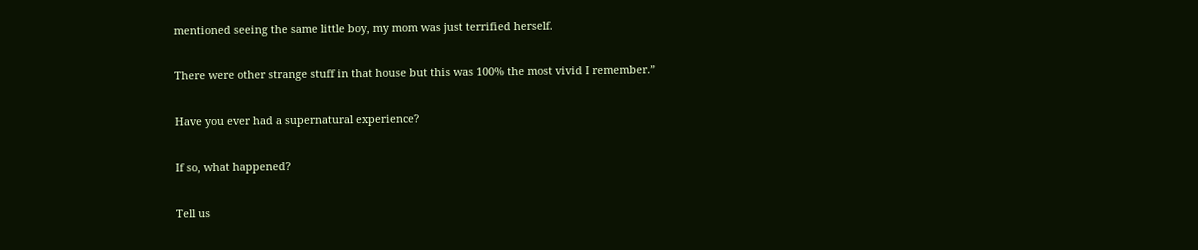mentioned seeing the same little boy, my mom was just terrified herself.

There were other strange stuff in that house but this was 100% the most vivid I remember.”

Have you ever had a supernatural experience?

If so, what happened?

Tell us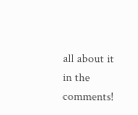all about it in the comments!